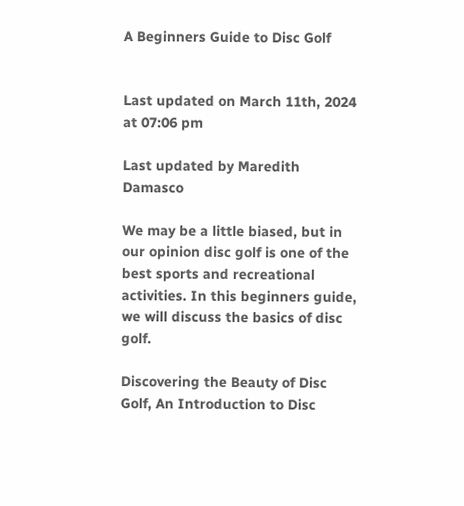A Beginners Guide to Disc Golf


Last updated on March 11th, 2024 at 07:06 pm

Last updated by Maredith Damasco

We may be a little biased, but in our opinion disc golf is one of the best sports and recreational activities. In this beginners guide, we will discuss the basics of disc golf.

Discovering the Beauty of Disc Golf, An Introduction to Disc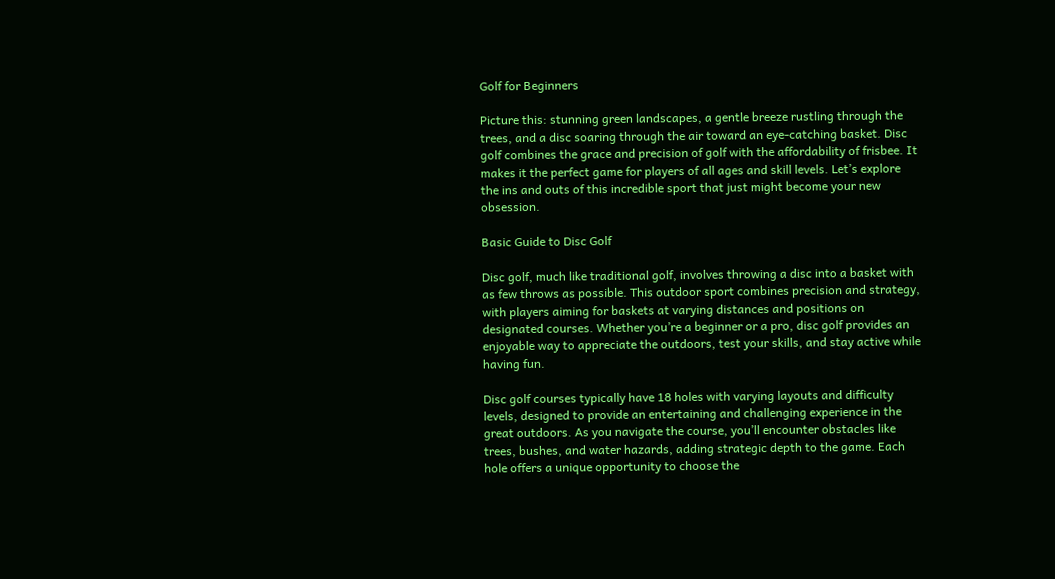Golf for Beginners

Picture this: stunning green landscapes, a gentle breeze rustling through the trees, and a disc soaring through the air toward an eye-catching basket. Disc golf combines the grace and precision of golf with the affordability of frisbee. It makes it the perfect game for players of all ages and skill levels. Let’s explore the ins and outs of this incredible sport that just might become your new obsession.

Basic Guide to Disc Golf

Disc golf, much like traditional golf, involves throwing a disc into a basket with as few throws as possible. This outdoor sport combines precision and strategy, with players aiming for baskets at varying distances and positions on designated courses. Whether you’re a beginner or a pro, disc golf provides an enjoyable way to appreciate the outdoors, test your skills, and stay active while having fun.

Disc golf courses typically have 18 holes with varying layouts and difficulty levels, designed to provide an entertaining and challenging experience in the great outdoors. As you navigate the course, you’ll encounter obstacles like trees, bushes, and water hazards, adding strategic depth to the game. Each hole offers a unique opportunity to choose the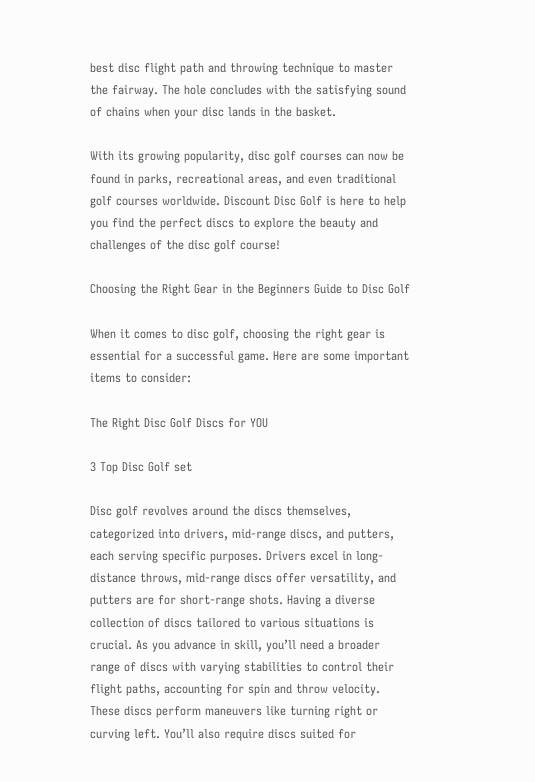best disc flight path and throwing technique to master the fairway. The hole concludes with the satisfying sound of chains when your disc lands in the basket.

With its growing popularity, disc golf courses can now be found in parks, recreational areas, and even traditional golf courses worldwide. Discount Disc Golf is here to help you find the perfect discs to explore the beauty and challenges of the disc golf course!

Choosing the Right Gear in the Beginners Guide to Disc Golf

When it comes to disc golf, choosing the right gear is essential for a successful game. Here are some important items to consider:

The Right Disc Golf Discs for YOU

3 Top Disc Golf set

Disc golf revolves around the discs themselves, categorized into drivers, mid-range discs, and putters, each serving specific purposes. Drivers excel in long-distance throws, mid-range discs offer versatility, and putters are for short-range shots. Having a diverse collection of discs tailored to various situations is crucial. As you advance in skill, you’ll need a broader range of discs with varying stabilities to control their flight paths, accounting for spin and throw velocity. These discs perform maneuvers like turning right or curving left. You’ll also require discs suited for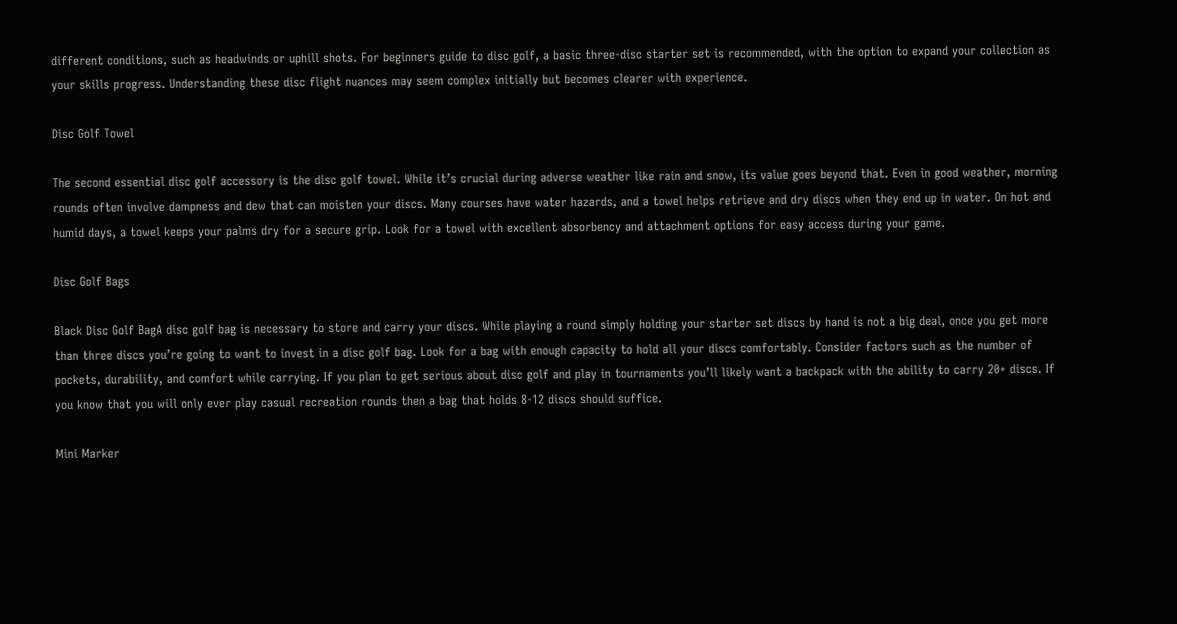different conditions, such as headwinds or uphill shots. For beginners guide to disc golf, a basic three-disc starter set is recommended, with the option to expand your collection as your skills progress. Understanding these disc flight nuances may seem complex initially but becomes clearer with experience.

Disc Golf Towel

The second essential disc golf accessory is the disc golf towel. While it’s crucial during adverse weather like rain and snow, its value goes beyond that. Even in good weather, morning rounds often involve dampness and dew that can moisten your discs. Many courses have water hazards, and a towel helps retrieve and dry discs when they end up in water. On hot and humid days, a towel keeps your palms dry for a secure grip. Look for a towel with excellent absorbency and attachment options for easy access during your game.

Disc Golf Bags

Black Disc Golf BagA disc golf bag is necessary to store and carry your discs. While playing a round simply holding your starter set discs by hand is not a big deal, once you get more than three discs you’re going to want to invest in a disc golf bag. Look for a bag with enough capacity to hold all your discs comfortably. Consider factors such as the number of pockets, durability, and comfort while carrying. If you plan to get serious about disc golf and play in tournaments you’ll likely want a backpack with the ability to carry 20+ discs. If you know that you will only ever play casual recreation rounds then a bag that holds 8-12 discs should suffice.

Mini Marker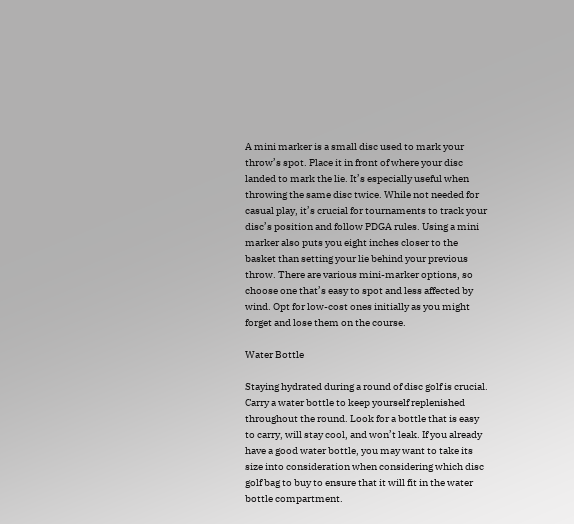A mini marker is a small disc used to mark your throw’s spot. Place it in front of where your disc landed to mark the lie. It’s especially useful when throwing the same disc twice. While not needed for casual play, it’s crucial for tournaments to track your disc’s position and follow PDGA rules. Using a mini marker also puts you eight inches closer to the basket than setting your lie behind your previous throw. There are various mini-marker options, so choose one that’s easy to spot and less affected by wind. Opt for low-cost ones initially as you might forget and lose them on the course.

Water Bottle

Staying hydrated during a round of disc golf is crucial. Carry a water bottle to keep yourself replenished throughout the round. Look for a bottle that is easy to carry, will stay cool, and won’t leak. If you already have a good water bottle, you may want to take its size into consideration when considering which disc golf bag to buy to ensure that it will fit in the water bottle compartment.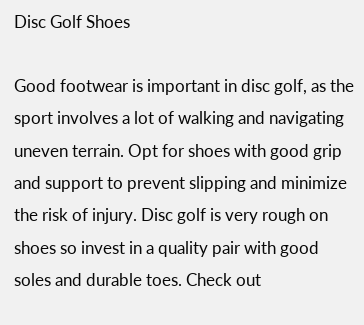Disc Golf Shoes

Good footwear is important in disc golf, as the sport involves a lot of walking and navigating uneven terrain. Opt for shoes with good grip and support to prevent slipping and minimize the risk of injury. Disc golf is very rough on shoes so invest in a quality pair with good soles and durable toes. Check out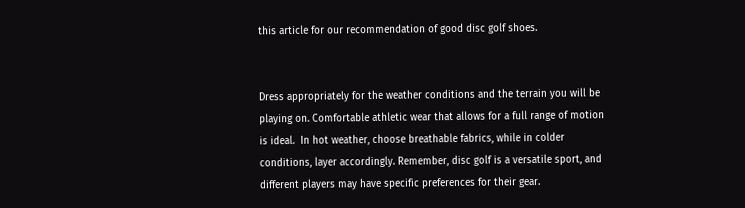this article for our recommendation of good disc golf shoes.


Dress appropriately for the weather conditions and the terrain you will be playing on. Comfortable athletic wear that allows for a full range of motion is ideal.  In hot weather, choose breathable fabrics, while in colder conditions, layer accordingly. Remember, disc golf is a versatile sport, and different players may have specific preferences for their gear.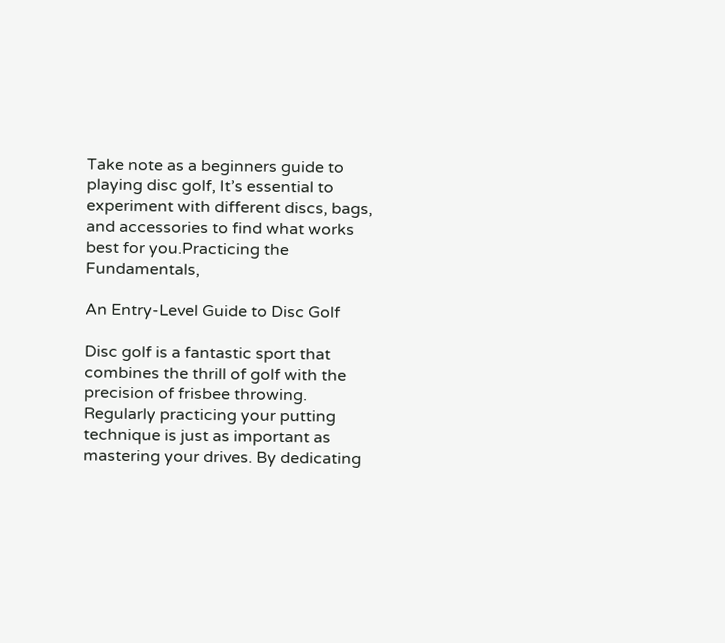Take note as a beginners guide to playing disc golf, It’s essential to experiment with different discs, bags, and accessories to find what works best for you.Practicing the Fundamentals,

An Entry-Level Guide to Disc Golf

Disc golf is a fantastic sport that combines the thrill of golf with the precision of frisbee throwing. Regularly practicing your putting technique is just as important as mastering your drives. By dedicating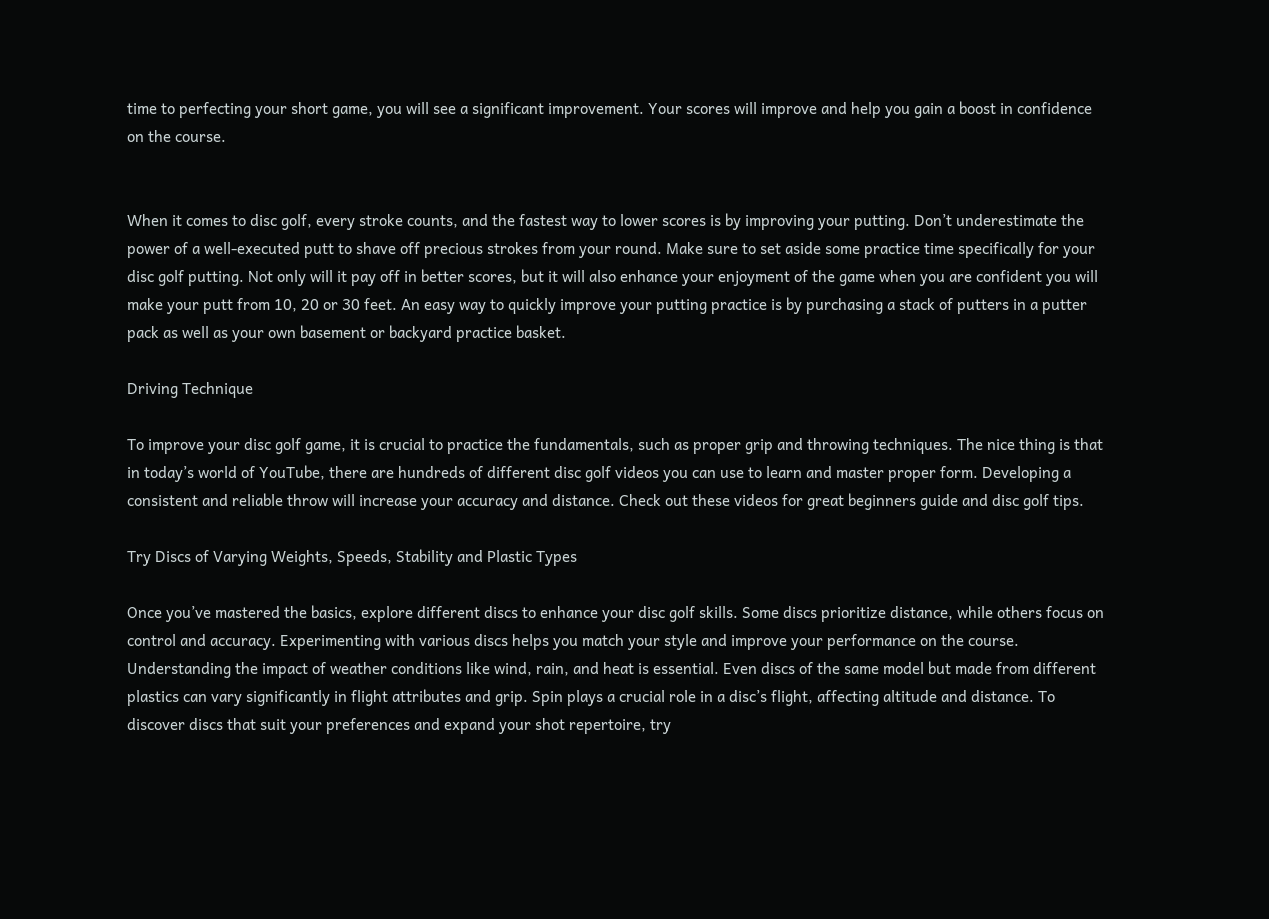time to perfecting your short game, you will see a significant improvement. Your scores will improve and help you gain a boost in confidence on the course.


When it comes to disc golf, every stroke counts, and the fastest way to lower scores is by improving your putting. Don’t underestimate the power of a well-executed putt to shave off precious strokes from your round. Make sure to set aside some practice time specifically for your disc golf putting. Not only will it pay off in better scores, but it will also enhance your enjoyment of the game when you are confident you will make your putt from 10, 20 or 30 feet. An easy way to quickly improve your putting practice is by purchasing a stack of putters in a putter pack as well as your own basement or backyard practice basket.

Driving Technique

To improve your disc golf game, it is crucial to practice the fundamentals, such as proper grip and throwing techniques. The nice thing is that in today’s world of YouTube, there are hundreds of different disc golf videos you can use to learn and master proper form. Developing a consistent and reliable throw will increase your accuracy and distance. Check out these videos for great beginners guide and disc golf tips.

Try Discs of Varying Weights, Speeds, Stability and Plastic Types

Once you’ve mastered the basics, explore different discs to enhance your disc golf skills. Some discs prioritize distance, while others focus on control and accuracy. Experimenting with various discs helps you match your style and improve your performance on the course. Understanding the impact of weather conditions like wind, rain, and heat is essential. Even discs of the same model but made from different plastics can vary significantly in flight attributes and grip. Spin plays a crucial role in a disc’s flight, affecting altitude and distance. To discover discs that suit your preferences and expand your shot repertoire, try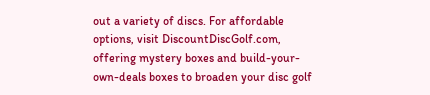out a variety of discs. For affordable options, visit DiscountDiscGolf.com, offering mystery boxes and build-your-own-deals boxes to broaden your disc golf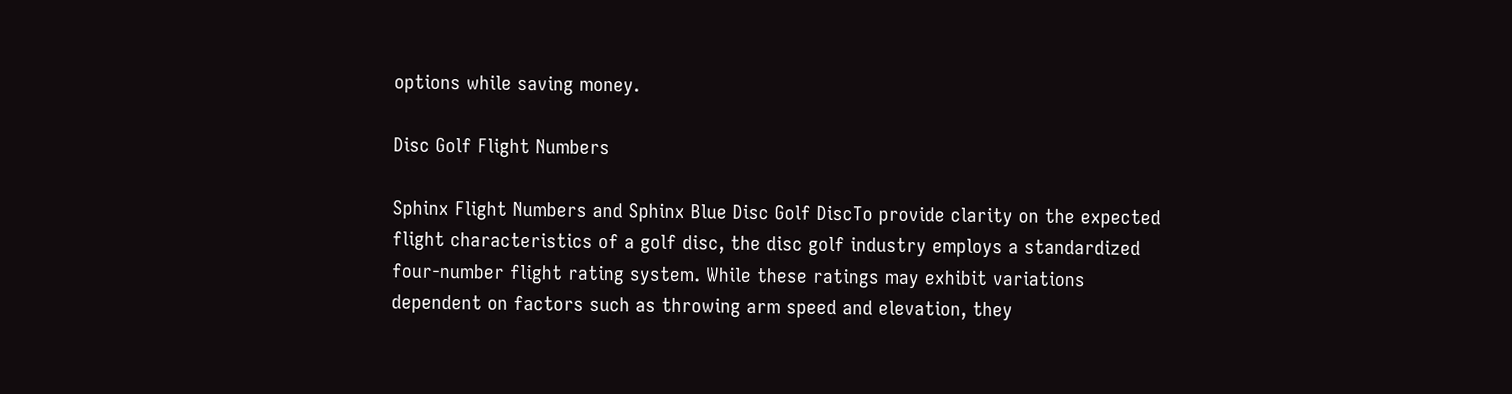options while saving money.

Disc Golf Flight Numbers

Sphinx Flight Numbers and Sphinx Blue Disc Golf DiscTo provide clarity on the expected flight characteristics of a golf disc, the disc golf industry employs a standardized four-number flight rating system. While these ratings may exhibit variations dependent on factors such as throwing arm speed and elevation, they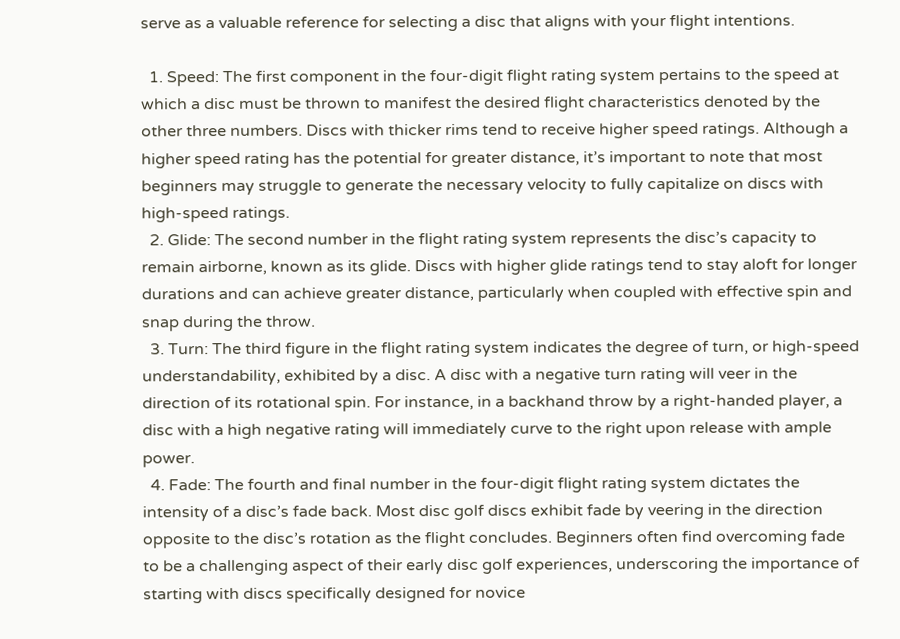serve as a valuable reference for selecting a disc that aligns with your flight intentions.

  1. Speed: The first component in the four-digit flight rating system pertains to the speed at which a disc must be thrown to manifest the desired flight characteristics denoted by the other three numbers. Discs with thicker rims tend to receive higher speed ratings. Although a higher speed rating has the potential for greater distance, it’s important to note that most beginners may struggle to generate the necessary velocity to fully capitalize on discs with high-speed ratings.
  2. Glide: The second number in the flight rating system represents the disc’s capacity to remain airborne, known as its glide. Discs with higher glide ratings tend to stay aloft for longer durations and can achieve greater distance, particularly when coupled with effective spin and snap during the throw.
  3. Turn: The third figure in the flight rating system indicates the degree of turn, or high-speed understandability, exhibited by a disc. A disc with a negative turn rating will veer in the direction of its rotational spin. For instance, in a backhand throw by a right-handed player, a disc with a high negative rating will immediately curve to the right upon release with ample power.
  4. Fade: The fourth and final number in the four-digit flight rating system dictates the intensity of a disc’s fade back. Most disc golf discs exhibit fade by veering in the direction opposite to the disc’s rotation as the flight concludes. Beginners often find overcoming fade to be a challenging aspect of their early disc golf experiences, underscoring the importance of starting with discs specifically designed for novice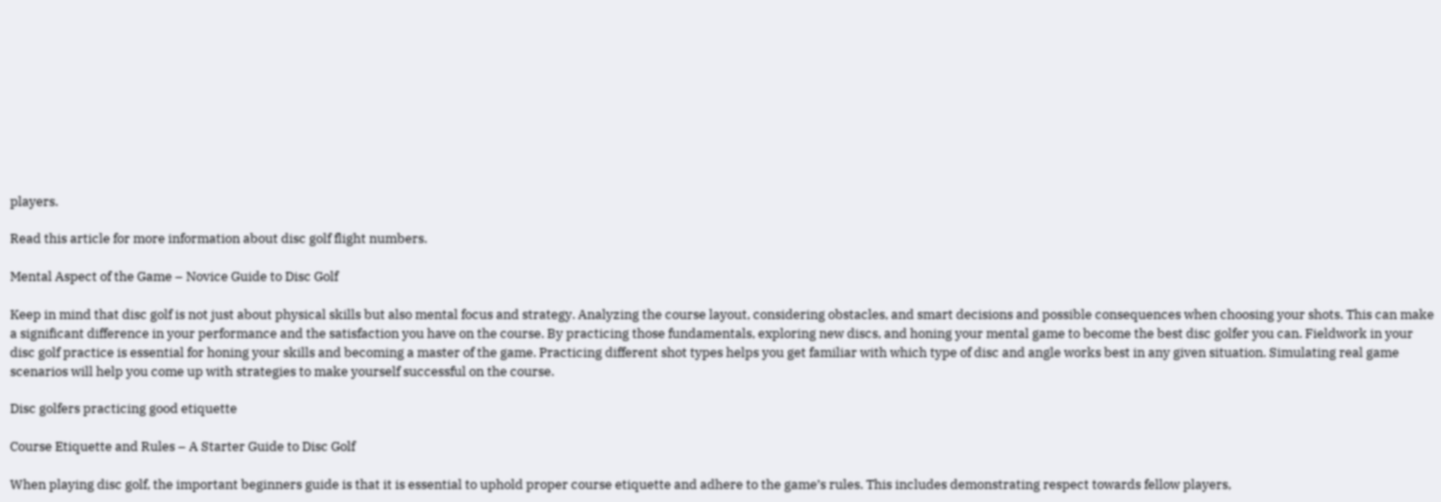players.

Read this article for more information about disc golf flight numbers.

Mental Aspect of the Game – Novice Guide to Disc Golf

Keep in mind that disc golf is not just about physical skills but also mental focus and strategy. Analyzing the course layout, considering obstacles, and smart decisions and possible consequences when choosing your shots. This can make a significant difference in your performance and the satisfaction you have on the course. By practicing those fundamentals, exploring new discs, and honing your mental game to become the best disc golfer you can. Fieldwork in your disc golf practice is essential for honing your skills and becoming a master of the game. Practicing different shot types helps you get familiar with which type of disc and angle works best in any given situation. Simulating real game scenarios will help you come up with strategies to make yourself successful on the course.

Disc golfers practicing good etiquette

Course Etiquette and Rules – A Starter Guide to Disc Golf

When playing disc golf, the important beginners guide is that it is essential to uphold proper course etiquette and adhere to the game’s rules. This includes demonstrating respect towards fellow players,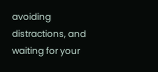avoiding distractions, and waiting for your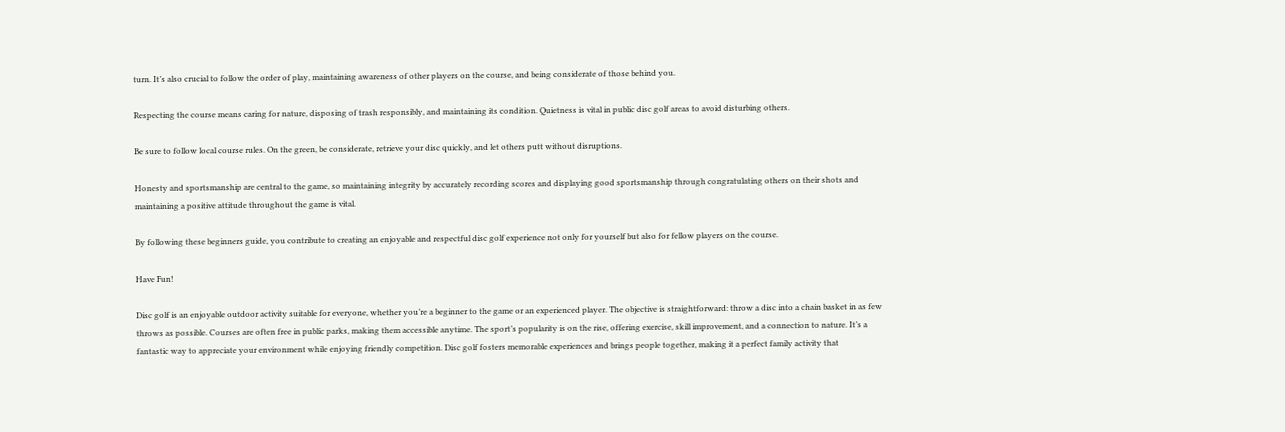turn. It’s also crucial to follow the order of play, maintaining awareness of other players on the course, and being considerate of those behind you.

Respecting the course means caring for nature, disposing of trash responsibly, and maintaining its condition. Quietness is vital in public disc golf areas to avoid disturbing others.

Be sure to follow local course rules. On the green, be considerate, retrieve your disc quickly, and let others putt without disruptions.

Honesty and sportsmanship are central to the game, so maintaining integrity by accurately recording scores and displaying good sportsmanship through congratulating others on their shots and maintaining a positive attitude throughout the game is vital.

By following these beginners guide, you contribute to creating an enjoyable and respectful disc golf experience not only for yourself but also for fellow players on the course.

Have Fun!

Disc golf is an enjoyable outdoor activity suitable for everyone, whether you’re a beginner to the game or an experienced player. The objective is straightforward: throw a disc into a chain basket in as few throws as possible. Courses are often free in public parks, making them accessible anytime. The sport’s popularity is on the rise, offering exercise, skill improvement, and a connection to nature. It’s a fantastic way to appreciate your environment while enjoying friendly competition. Disc golf fosters memorable experiences and brings people together, making it a perfect family activity that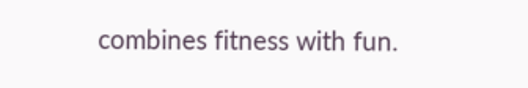combines fitness with fun.